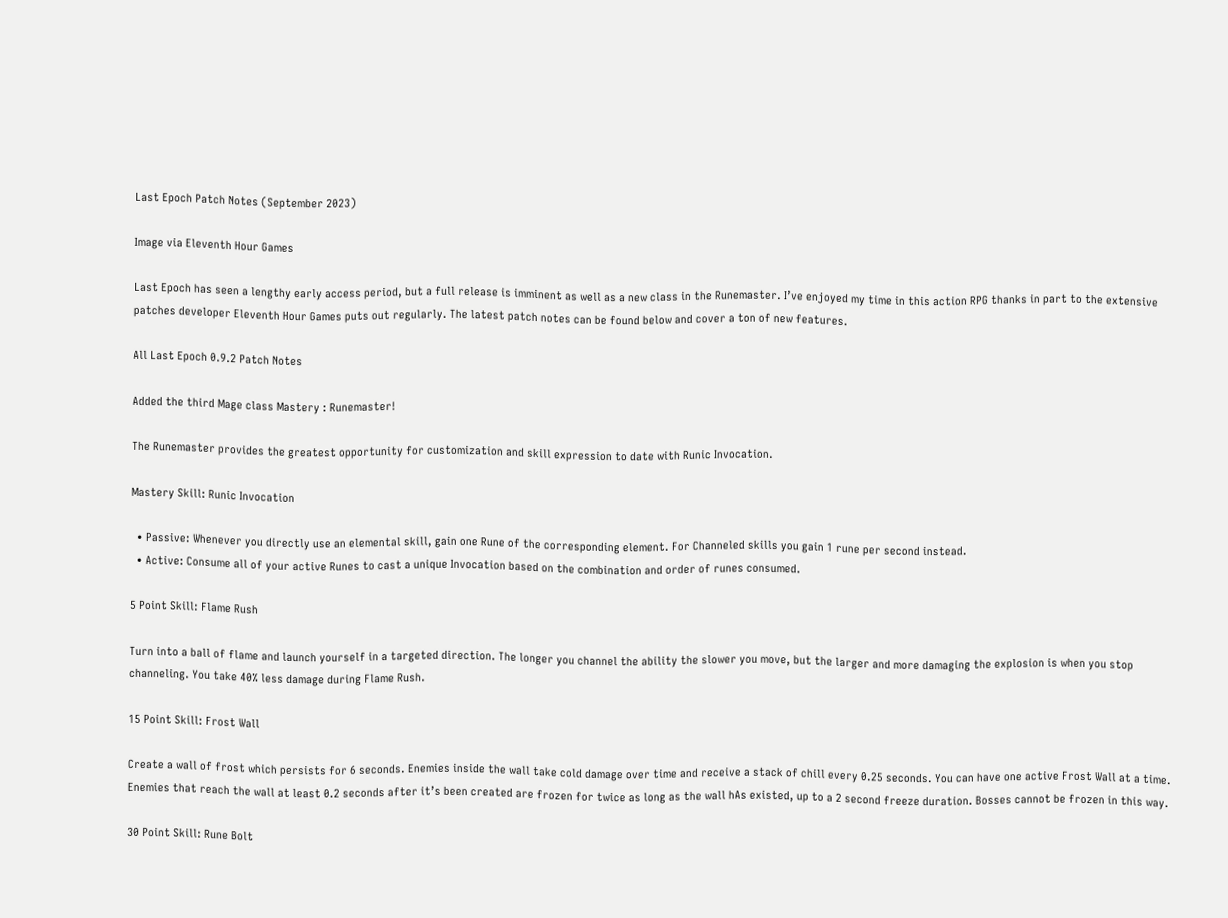Last Epoch Patch Notes (September 2023)

Image via Eleventh Hour Games

Last Epoch has seen a lengthy early access period, but a full release is imminent as well as a new class in the Runemaster. I’ve enjoyed my time in this action RPG thanks in part to the extensive patches developer Eleventh Hour Games puts out regularly. The latest patch notes can be found below and cover a ton of new features.

All Last Epoch 0.9.2 Patch Notes

Added the third Mage class Mastery : Runemaster!

The Runemaster provides the greatest opportunity for customization and skill expression to date with Runic Invocation.

Mastery Skill: Runic Invocation

  • Passive: Whenever you directly use an elemental skill, gain one Rune of the corresponding element. For Channeled skills you gain 1 rune per second instead.
  • Active: Consume all of your active Runes to cast a unique Invocation based on the combination and order of runes consumed.

5 Point Skill: Flame Rush

Turn into a ball of flame and launch yourself in a targeted direction. The longer you channel the ability the slower you move, but the larger and more damaging the explosion is when you stop channeling. You take 40% less damage during Flame Rush.

15 Point Skill: Frost Wall

Create a wall of frost which persists for 6 seconds. Enemies inside the wall take cold damage over time and receive a stack of chill every 0.25 seconds. You can have one active Frost Wall at a time. Enemies that reach the wall at least 0.2 seconds after it’s been created are frozen for twice as long as the wall hAs existed, up to a 2 second freeze duration. Bosses cannot be frozen in this way.

30 Point Skill: Rune Bolt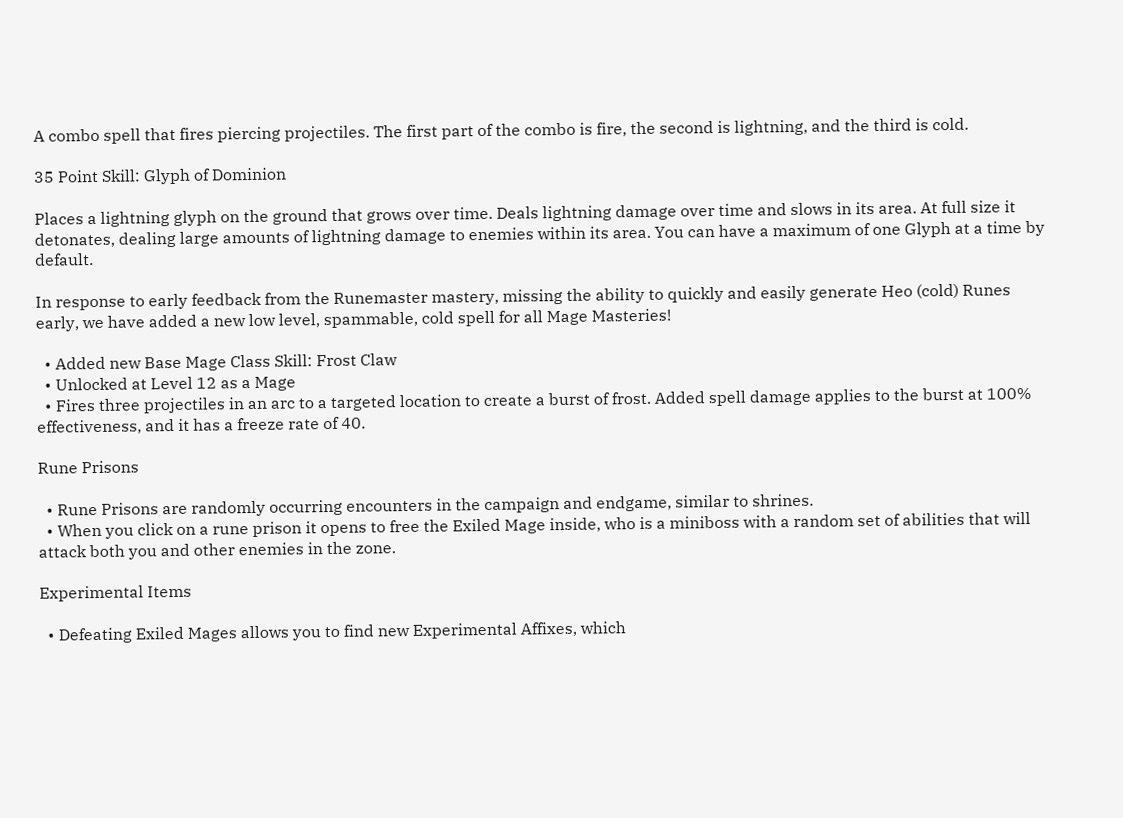A combo spell that fires piercing projectiles. The first part of the combo is fire, the second is lightning, and the third is cold.

35 Point Skill: Glyph of Dominion

Places a lightning glyph on the ground that grows over time. Deals lightning damage over time and slows in its area. At full size it detonates, dealing large amounts of lightning damage to enemies within its area. You can have a maximum of one Glyph at a time by default.

In response to early feedback from the Runemaster mastery, missing the ability to quickly and easily generate Heo (cold) Runes early, we have added a new low level, spammable, cold spell for all Mage Masteries!

  • Added new Base Mage Class Skill: Frost Claw
  • Unlocked at Level 12 as a Mage
  • Fires three projectiles in an arc to a targeted location to create a burst of frost. Added spell damage applies to the burst at 100% effectiveness, and it has a freeze rate of 40.

Rune Prisons

  • Rune Prisons are randomly occurring encounters in the campaign and endgame, similar to shrines.
  • When you click on a rune prison it opens to free the Exiled Mage inside, who is a miniboss with a random set of abilities that will attack both you and other enemies in the zone.

Experimental Items

  • Defeating Exiled Mages allows you to find new Experimental Affixes, which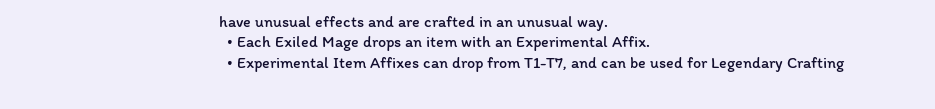have unusual effects and are crafted in an unusual way.
  • Each Exiled Mage drops an item with an Experimental Affix.
  • Experimental Item Affixes can drop from T1-T7, and can be used for Legendary Crafting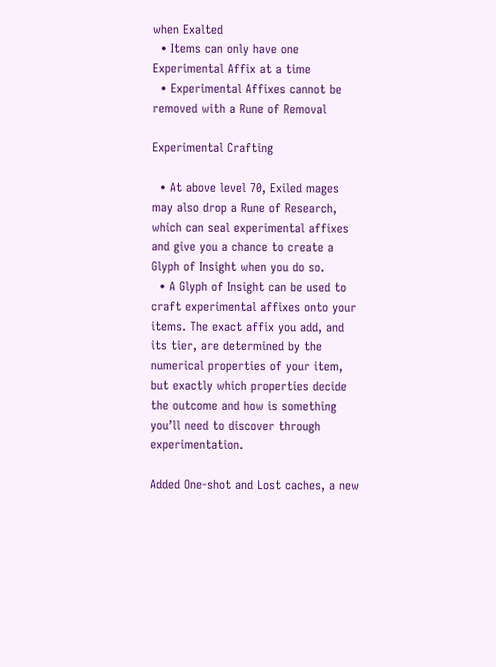when Exalted
  • Items can only have one Experimental Affix at a time
  • Experimental Affixes cannot be removed with a Rune of Removal

Experimental Crafting

  • At above level 70, Exiled mages may also drop a Rune of Research, which can seal experimental affixes and give you a chance to create a Glyph of Insight when you do so.
  • A Glyph of Insight can be used to craft experimental affixes onto your items. The exact affix you add, and its tier, are determined by the numerical properties of your item, but exactly which properties decide the outcome and how is something you’ll need to discover through experimentation.

Added One-shot and Lost caches, a new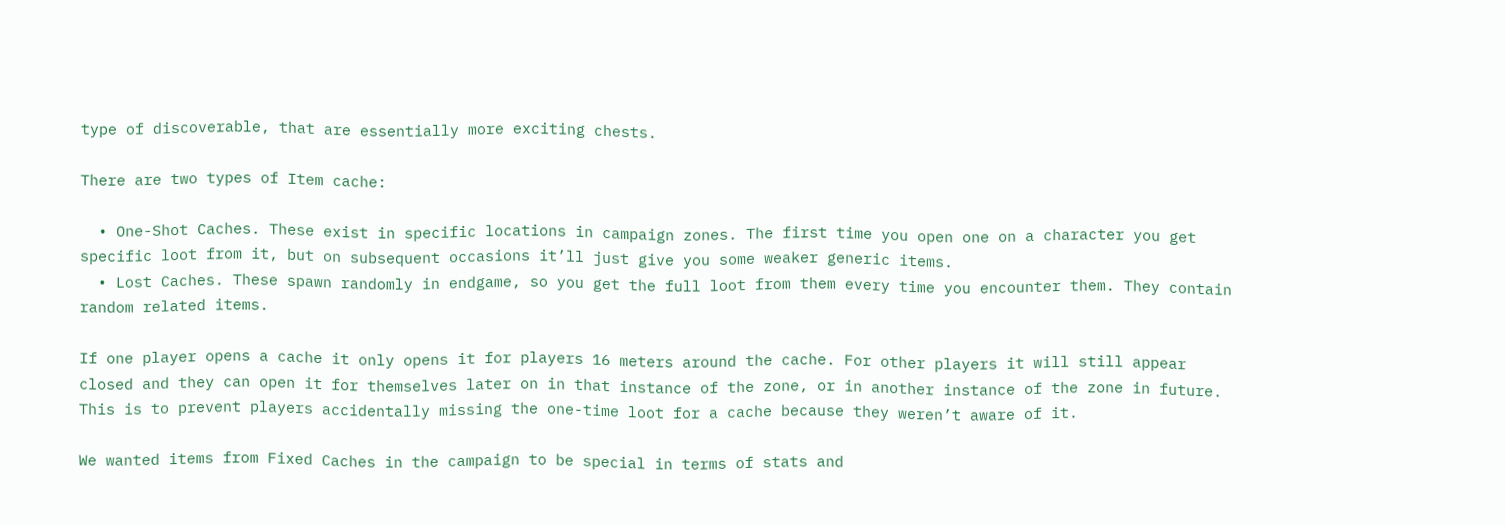type of discoverable, that are essentially more exciting chests.

There are two types of Item cache:

  • One-Shot Caches. These exist in specific locations in campaign zones. The first time you open one on a character you get specific loot from it, but on subsequent occasions it’ll just give you some weaker generic items.
  • Lost Caches. These spawn randomly in endgame, so you get the full loot from them every time you encounter them. They contain random related items.

If one player opens a cache it only opens it for players 16 meters around the cache. For other players it will still appear closed and they can open it for themselves later on in that instance of the zone, or in another instance of the zone in future. This is to prevent players accidentally missing the one-time loot for a cache because they weren’t aware of it.

We wanted items from Fixed Caches in the campaign to be special in terms of stats and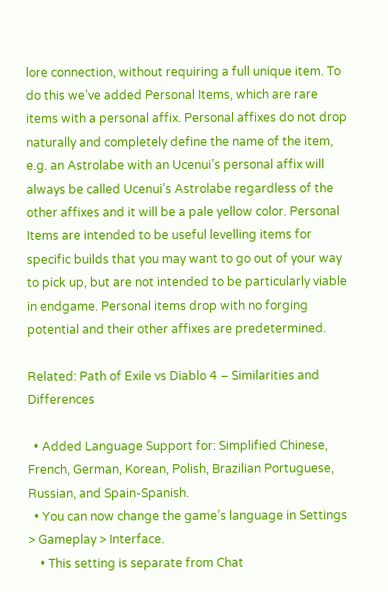lore connection, without requiring a full unique item. To do this we’ve added Personal Items, which are rare items with a personal affix. Personal affixes do not drop naturally and completely define the name of the item, e.g. an Astrolabe with an Ucenui’s personal affix will always be called Ucenui’s Astrolabe regardless of the other affixes and it will be a pale yellow color. Personal Items are intended to be useful levelling items for specific builds that you may want to go out of your way to pick up, but are not intended to be particularly viable in endgame. Personal items drop with no forging potential and their other affixes are predetermined.

Related: Path of Exile vs Diablo 4 – Similarities and Differences

  • Added Language Support for: Simplified Chinese, French, German, Korean, Polish, Brazilian Portuguese, Russian, and Spain-Spanish.
  • You can now change the game’s language in Settings > Gameplay > Interface.
    • This setting is separate from Chat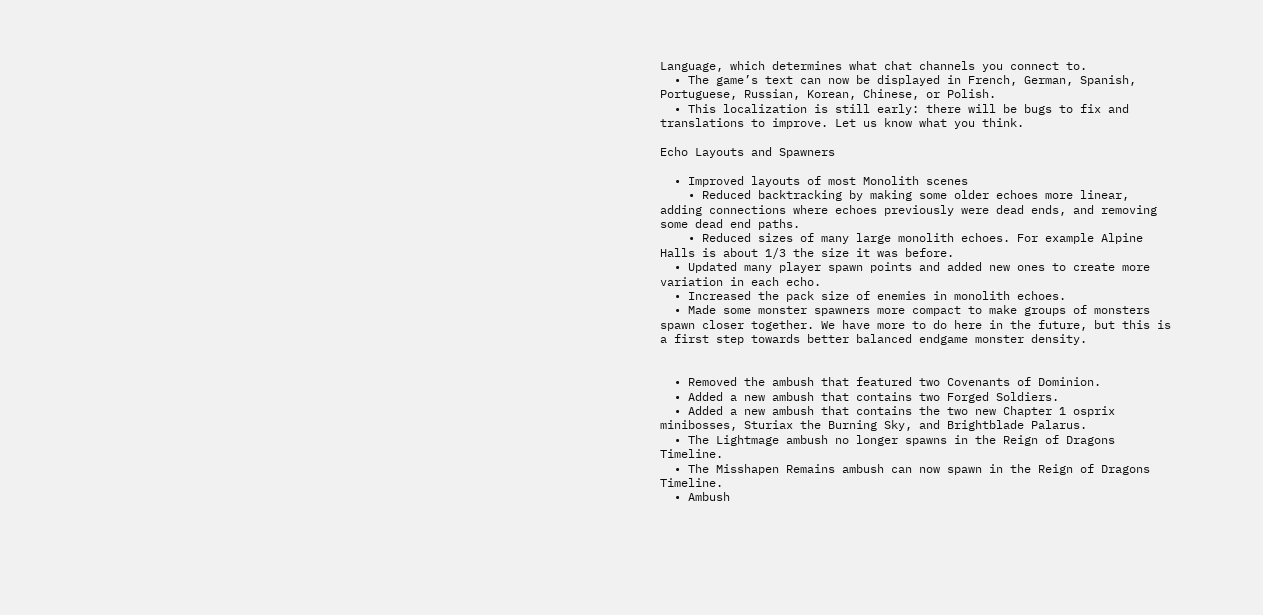Language, which determines what chat channels you connect to.
  • The game’s text can now be displayed in French, German, Spanish, Portuguese, Russian, Korean, Chinese, or Polish.
  • This localization is still early: there will be bugs to fix and translations to improve. Let us know what you think.

Echo Layouts and Spawners

  • Improved layouts of most Monolith scenes
    • Reduced backtracking by making some older echoes more linear, adding connections where echoes previously were dead ends, and removing some dead end paths.
    • Reduced sizes of many large monolith echoes. For example Alpine Halls is about 1/3 the size it was before.
  • Updated many player spawn points and added new ones to create more variation in each echo.
  • Increased the pack size of enemies in monolith echoes.
  • Made some monster spawners more compact to make groups of monsters spawn closer together. We have more to do here in the future, but this is a first step towards better balanced endgame monster density.


  • Removed the ambush that featured two Covenants of Dominion.
  • Added a new ambush that contains two Forged Soldiers.
  • Added a new ambush that contains the two new Chapter 1 osprix minibosses, Sturiax the Burning Sky, and Brightblade Palarus.
  • The Lightmage ambush no longer spawns in the Reign of Dragons Timeline.
  • The Misshapen Remains ambush can now spawn in the Reign of Dragons Timeline.
  • Ambush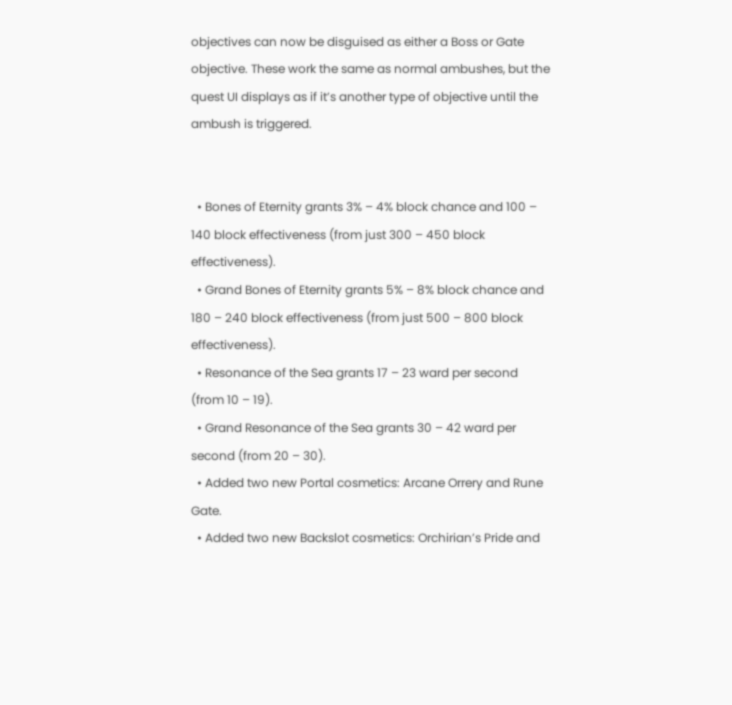objectives can now be disguised as either a Boss or Gate objective. These work the same as normal ambushes, but the quest UI displays as if it’s another type of objective until the ambush is triggered.


  • Bones of Eternity grants 3% – 4% block chance and 100 – 140 block effectiveness (from just 300 – 450 block effectiveness).
  • Grand Bones of Eternity grants 5% – 8% block chance and 180 – 240 block effectiveness (from just 500 – 800 block effectiveness).
  • Resonance of the Sea grants 17 – 23 ward per second (from 10 – 19).
  • Grand Resonance of the Sea grants 30 – 42 ward per second (from 20 – 30).
  • Added two new Portal cosmetics: Arcane Orrery and Rune Gate.
  • Added two new Backslot cosmetics: Orchirian’s Pride and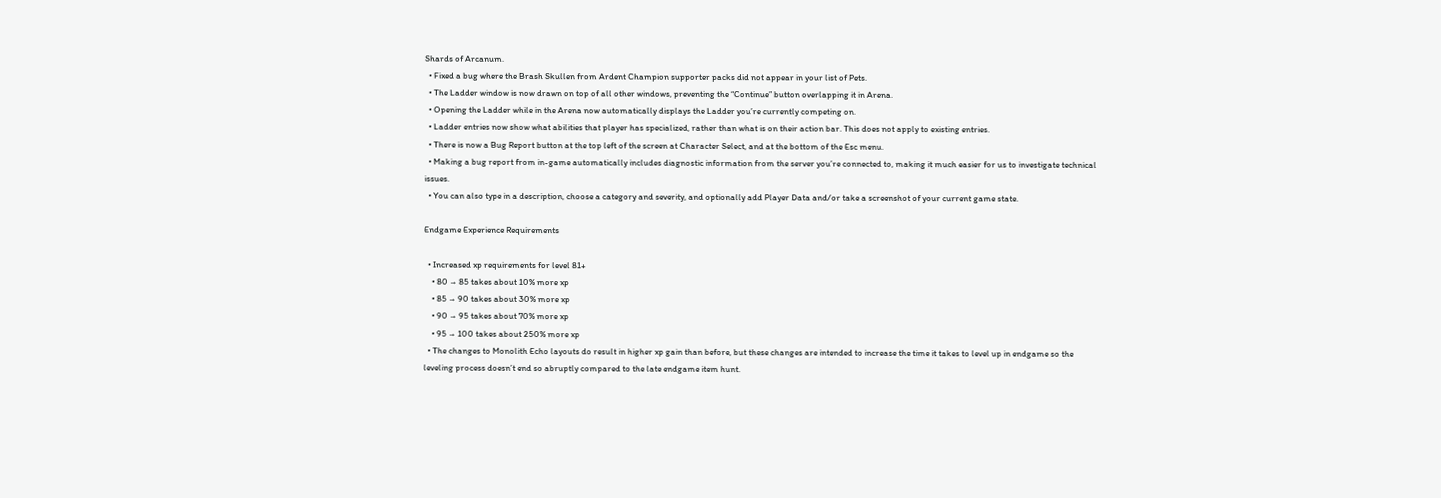Shards of Arcanum.
  • Fixed a bug where the Brash Skullen from Ardent Champion supporter packs did not appear in your list of Pets.
  • The Ladder window is now drawn on top of all other windows, preventing the “Continue” button overlapping it in Arena.
  • Opening the Ladder while in the Arena now automatically displays the Ladder you’re currently competing on.
  • Ladder entries now show what abilities that player has specialized, rather than what is on their action bar. This does not apply to existing entries.
  • There is now a Bug Report button at the top left of the screen at Character Select, and at the bottom of the Esc menu.
  • Making a bug report from in-game automatically includes diagnostic information from the server you’re connected to, making it much easier for us to investigate technical issues.
  • You can also type in a description, choose a category and severity, and optionally add Player Data and/or take a screenshot of your current game state.

Endgame Experience Requirements

  • Increased xp requirements for level 81+
    • 80 → 85 takes about 10% more xp
    • 85 → 90 takes about 30% more xp
    • 90 → 95 takes about 70% more xp
    • 95 → 100 takes about 250% more xp
  • The changes to Monolith Echo layouts do result in higher xp gain than before, but these changes are intended to increase the time it takes to level up in endgame so the leveling process doesn’t end so abruptly compared to the late endgame item hunt.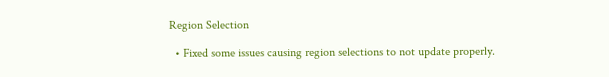Region Selection

  • Fixed some issues causing region selections to not update properly.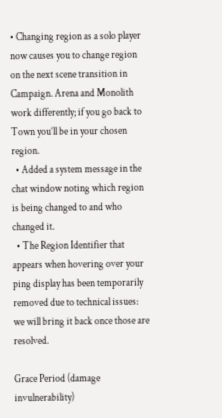• Changing region as a solo player now causes you to change region on the next scene transition in Campaign. Arena and Monolith work differently; if you go back to Town you’ll be in your chosen region.
  • Added a system message in the chat window noting which region is being changed to and who changed it.
  • The Region Identifier that appears when hovering over your ping display has been temporarily removed due to technical issues: we will bring it back once those are resolved.

Grace Period (damage invulnerability)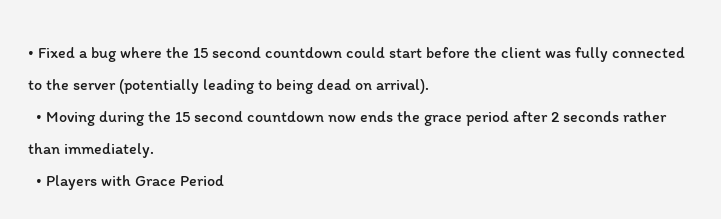• Fixed a bug where the 15 second countdown could start before the client was fully connected to the server (potentially leading to being dead on arrival).
  • Moving during the 15 second countdown now ends the grace period after 2 seconds rather than immediately.
  • Players with Grace Period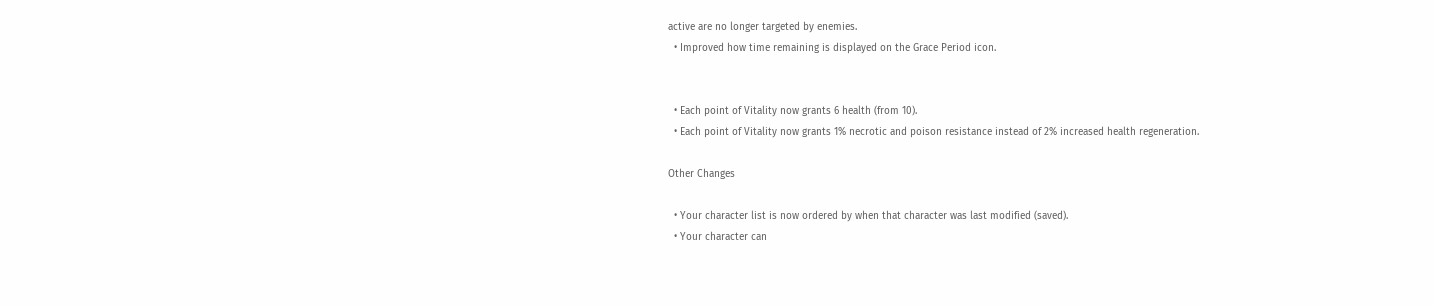active are no longer targeted by enemies.
  • Improved how time remaining is displayed on the Grace Period icon.


  • Each point of Vitality now grants 6 health (from 10).
  • Each point of Vitality now grants 1% necrotic and poison resistance instead of 2% increased health regeneration.

Other Changes

  • Your character list is now ordered by when that character was last modified (saved).
  • Your character can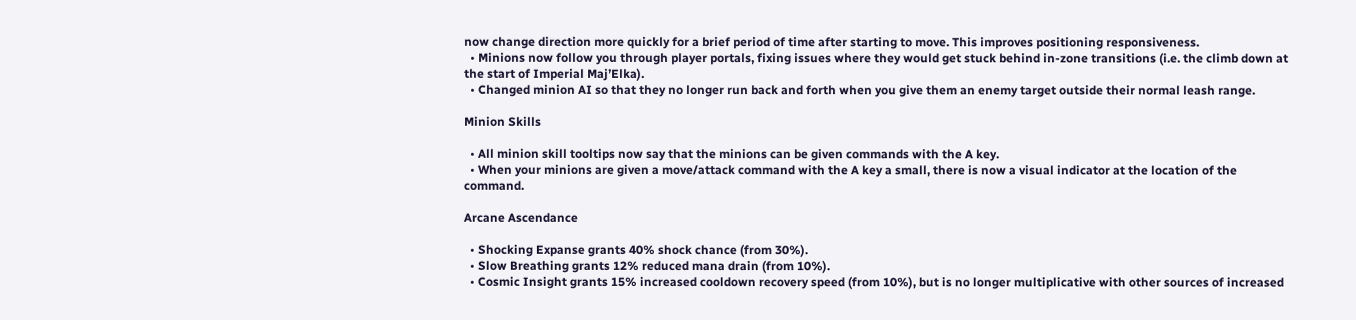now change direction more quickly for a brief period of time after starting to move. This improves positioning responsiveness.
  • Minions now follow you through player portals, fixing issues where they would get stuck behind in-zone transitions (i.e. the climb down at the start of Imperial Maj’Elka).
  • Changed minion AI so that they no longer run back and forth when you give them an enemy target outside their normal leash range.

Minion Skills

  • All minion skill tooltips now say that the minions can be given commands with the A key.
  • When your minions are given a move/attack command with the A key a small, there is now a visual indicator at the location of the command.

Arcane Ascendance

  • Shocking Expanse grants 40% shock chance (from 30%).
  • Slow Breathing grants 12% reduced mana drain (from 10%).
  • Cosmic Insight grants 15% increased cooldown recovery speed (from 10%), but is no longer multiplicative with other sources of increased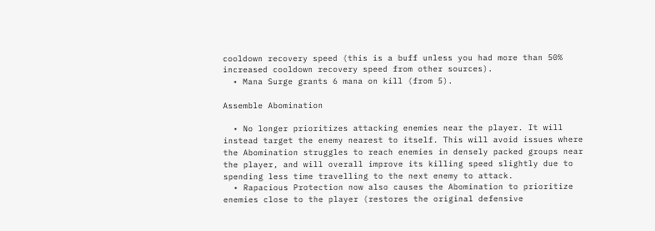cooldown recovery speed (this is a buff unless you had more than 50% increased cooldown recovery speed from other sources).
  • Mana Surge grants 6 mana on kill (from 5).

Assemble Abomination

  • No longer prioritizes attacking enemies near the player. It will instead target the enemy nearest to itself. This will avoid issues where the Abomination struggles to reach enemies in densely packed groups near the player, and will overall improve its killing speed slightly due to spending less time travelling to the next enemy to attack.
  • Rapacious Protection now also causes the Abomination to prioritize enemies close to the player (restores the original defensive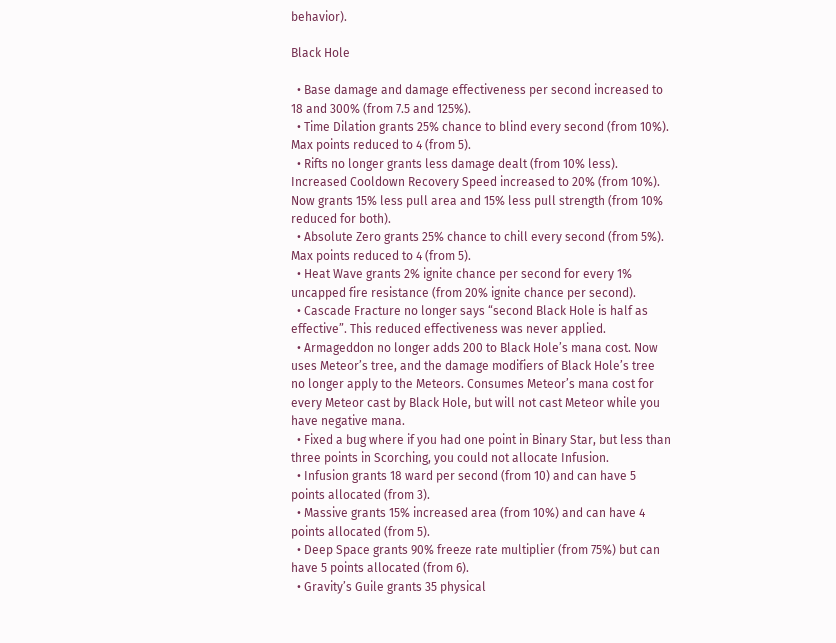behavior).

Black Hole

  • Base damage and damage effectiveness per second increased to 18 and 300% (from 7.5 and 125%).
  • Time Dilation grants 25% chance to blind every second (from 10%). Max points reduced to 4 (from 5).
  • Rifts no longer grants less damage dealt (from 10% less). Increased Cooldown Recovery Speed increased to 20% (from 10%). Now grants 15% less pull area and 15% less pull strength (from 10% reduced for both).
  • Absolute Zero grants 25% chance to chill every second (from 5%). Max points reduced to 4 (from 5).
  • Heat Wave grants 2% ignite chance per second for every 1% uncapped fire resistance (from 20% ignite chance per second).
  • Cascade Fracture no longer says “second Black Hole is half as effective”. This reduced effectiveness was never applied.
  • Armageddon no longer adds 200 to Black Hole’s mana cost. Now uses Meteor’s tree, and the damage modifiers of Black Hole’s tree no longer apply to the Meteors. Consumes Meteor’s mana cost for every Meteor cast by Black Hole, but will not cast Meteor while you have negative mana.
  • Fixed a bug where if you had one point in Binary Star, but less than three points in Scorching, you could not allocate Infusion.
  • Infusion grants 18 ward per second (from 10) and can have 5 points allocated (from 3).
  • Massive grants 15% increased area (from 10%) and can have 4 points allocated (from 5).
  • Deep Space grants 90% freeze rate multiplier (from 75%) but can have 5 points allocated (from 6).
  • Gravity’s Guile grants 35 physical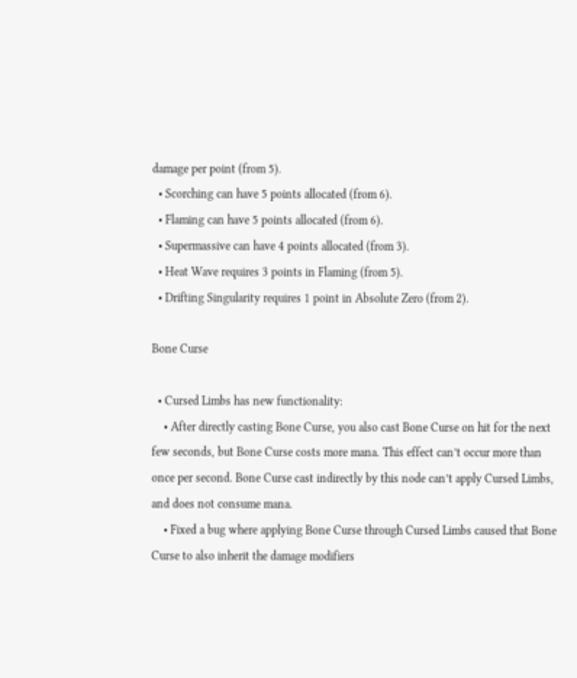damage per point (from 5).
  • Scorching can have 5 points allocated (from 6).
  • Flaming can have 5 points allocated (from 6).
  • Supermassive can have 4 points allocated (from 3).
  • Heat Wave requires 3 points in Flaming (from 5).
  • Drifting Singularity requires 1 point in Absolute Zero (from 2).

Bone Curse

  • Cursed Limbs has new functionality:
    • After directly casting Bone Curse, you also cast Bone Curse on hit for the next few seconds, but Bone Curse costs more mana. This effect can’t occur more than once per second. Bone Curse cast indirectly by this node can’t apply Cursed Limbs, and does not consume mana.
    • Fixed a bug where applying Bone Curse through Cursed Limbs caused that Bone Curse to also inherit the damage modifiers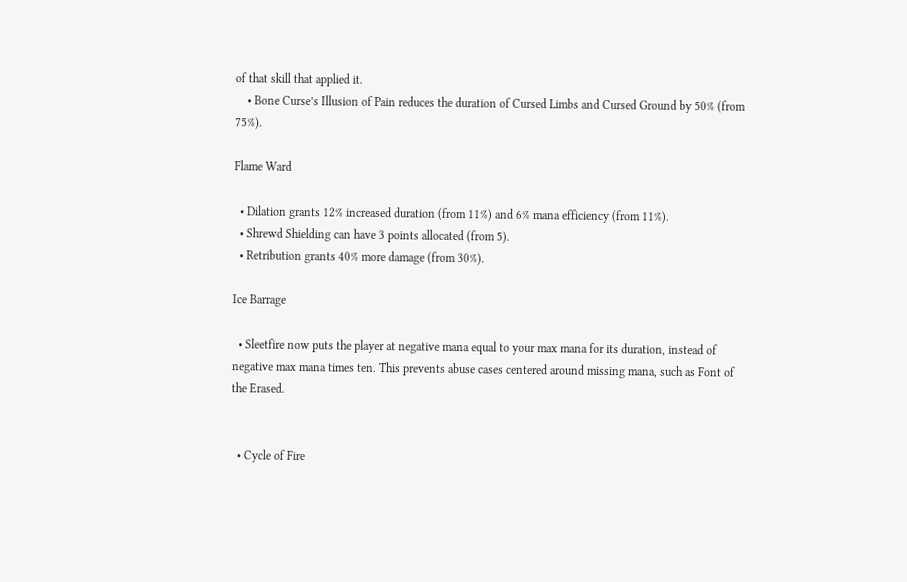of that skill that applied it.
    • Bone Curse’s Illusion of Pain reduces the duration of Cursed Limbs and Cursed Ground by 50% (from 75%).

Flame Ward

  • Dilation grants 12% increased duration (from 11%) and 6% mana efficiency (from 11%).
  • Shrewd Shielding can have 3 points allocated (from 5).
  • Retribution grants 40% more damage (from 30%).

Ice Barrage

  • Sleetfire now puts the player at negative mana equal to your max mana for its duration, instead of negative max mana times ten. This prevents abuse cases centered around missing mana, such as Font of the Erased.


  • Cycle of Fire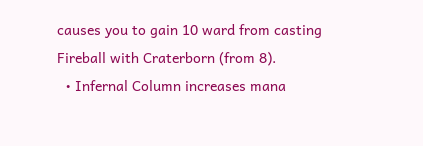causes you to gain 10 ward from casting Fireball with Craterborn (from 8).
  • Infernal Column increases mana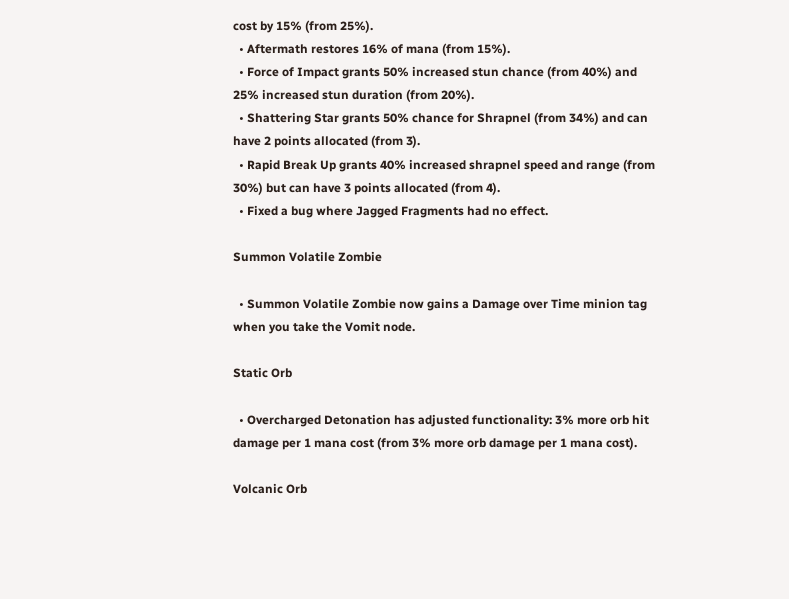cost by 15% (from 25%).
  • Aftermath restores 16% of mana (from 15%).
  • Force of Impact grants 50% increased stun chance (from 40%) and 25% increased stun duration (from 20%).
  • Shattering Star grants 50% chance for Shrapnel (from 34%) and can have 2 points allocated (from 3).
  • Rapid Break Up grants 40% increased shrapnel speed and range (from 30%) but can have 3 points allocated (from 4).
  • Fixed a bug where Jagged Fragments had no effect.

Summon Volatile Zombie

  • Summon Volatile Zombie now gains a Damage over Time minion tag when you take the Vomit node.

Static Orb

  • Overcharged Detonation has adjusted functionality: 3% more orb hit damage per 1 mana cost (from 3% more orb damage per 1 mana cost).

Volcanic Orb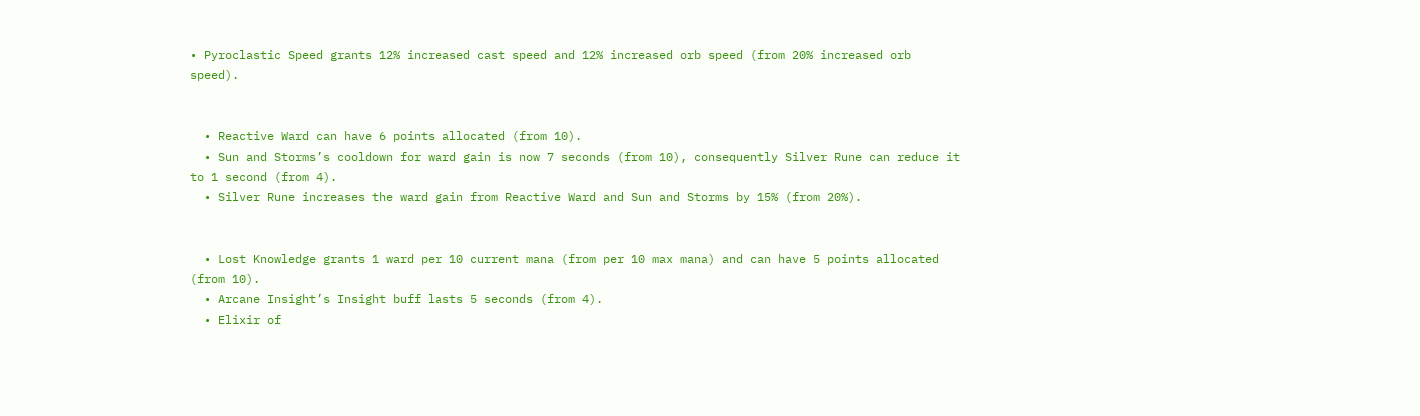• Pyroclastic Speed grants 12% increased cast speed and 12% increased orb speed (from 20% increased orb speed).


  • Reactive Ward can have 6 points allocated (from 10).
  • Sun and Storms’s cooldown for ward gain is now 7 seconds (from 10), consequently Silver Rune can reduce it to 1 second (from 4).
  • Silver Rune increases the ward gain from Reactive Ward and Sun and Storms by 15% (from 20%).


  • Lost Knowledge grants 1 ward per 10 current mana (from per 10 max mana) and can have 5 points allocated (from 10).
  • Arcane Insight’s Insight buff lasts 5 seconds (from 4).
  • Elixir of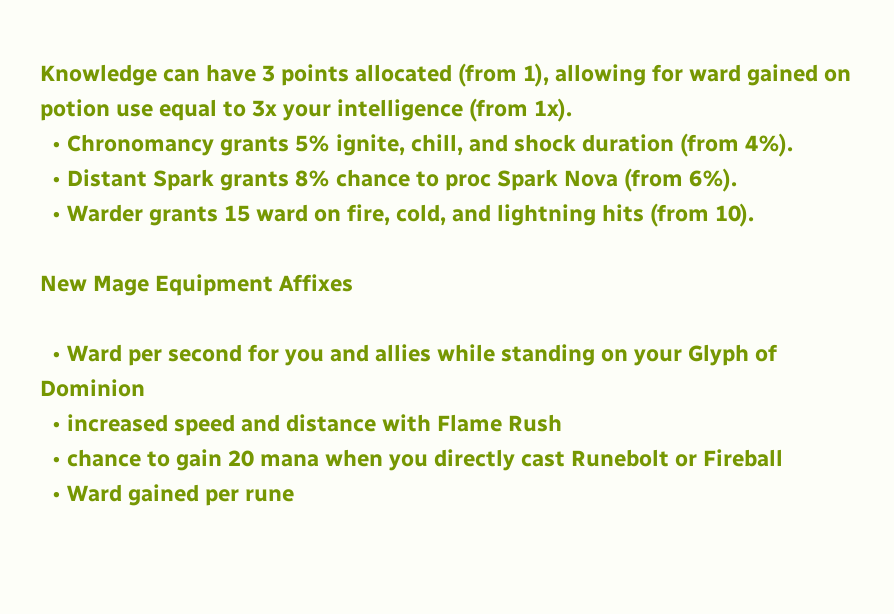Knowledge can have 3 points allocated (from 1), allowing for ward gained on potion use equal to 3x your intelligence (from 1x).
  • Chronomancy grants 5% ignite, chill, and shock duration (from 4%).
  • Distant Spark grants 8% chance to proc Spark Nova (from 6%).
  • Warder grants 15 ward on fire, cold, and lightning hits (from 10).

New Mage Equipment Affixes

  • Ward per second for you and allies while standing on your Glyph of Dominion
  • increased speed and distance with Flame Rush
  • chance to gain 20 mana when you directly cast Runebolt or Fireball
  • Ward gained per rune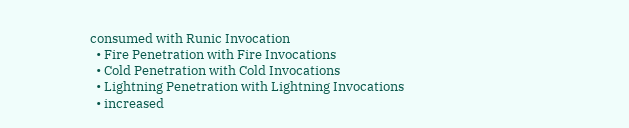consumed with Runic Invocation
  • Fire Penetration with Fire Invocations
  • Cold Penetration with Cold Invocations
  • Lightning Penetration with Lightning Invocations
  • increased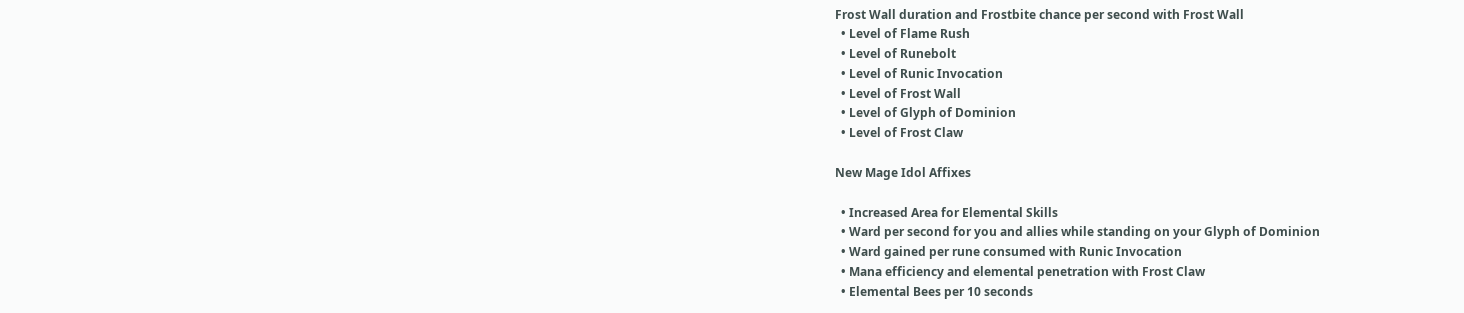Frost Wall duration and Frostbite chance per second with Frost Wall
  • Level of Flame Rush
  • Level of Runebolt
  • Level of Runic Invocation
  • Level of Frost Wall
  • Level of Glyph of Dominion
  • Level of Frost Claw

New Mage Idol Affixes

  • Increased Area for Elemental Skills
  • Ward per second for you and allies while standing on your Glyph of Dominion
  • Ward gained per rune consumed with Runic Invocation
  • Mana efficiency and elemental penetration with Frost Claw
  • Elemental Bees per 10 seconds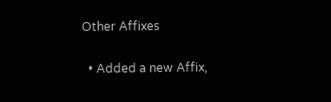Other Affixes

  • Added a new Affix,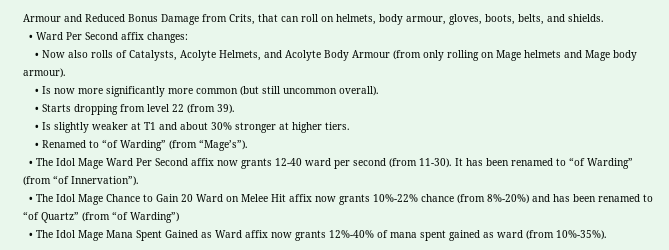Armour and Reduced Bonus Damage from Crits, that can roll on helmets, body armour, gloves, boots, belts, and shields.
  • Ward Per Second affix changes:
    • Now also rolls of Catalysts, Acolyte Helmets, and Acolyte Body Armour (from only rolling on Mage helmets and Mage body armour).
    • Is now more significantly more common (but still uncommon overall).
    • Starts dropping from level 22 (from 39).
    • Is slightly weaker at T1 and about 30% stronger at higher tiers.
    • Renamed to “of Warding” (from “Mage’s”).
  • The Idol Mage Ward Per Second affix now grants 12-40 ward per second (from 11-30). It has been renamed to “of Warding” (from “of Innervation”).
  • The Idol Mage Chance to Gain 20 Ward on Melee Hit affix now grants 10%-22% chance (from 8%-20%) and has been renamed to “of Quartz” (from “of Warding”)
  • The Idol Mage Mana Spent Gained as Ward affix now grants 12%-40% of mana spent gained as ward (from 10%-35%).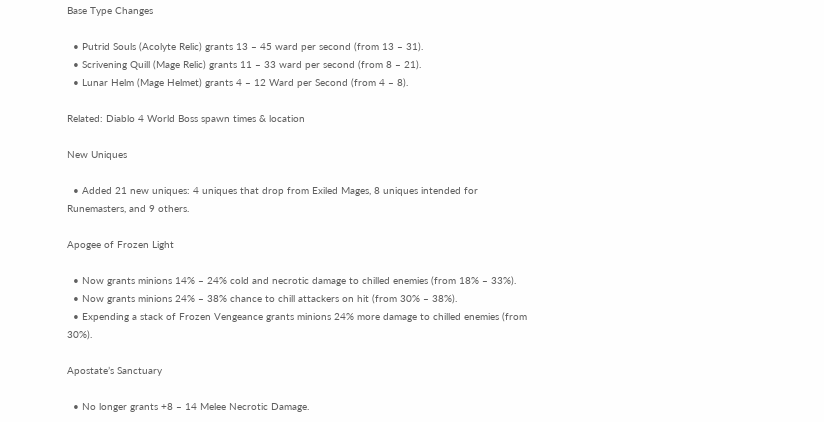Base Type Changes

  • Putrid Souls (Acolyte Relic) grants 13 – 45 ward per second (from 13 – 31).
  • Scrivening Quill (Mage Relic) grants 11 – 33 ward per second (from 8 – 21).
  • Lunar Helm (Mage Helmet) grants 4 – 12 Ward per Second (from 4 – 8).

Related: Diablo 4 World Boss spawn times & location

New Uniques

  • Added 21 new uniques: 4 uniques that drop from Exiled Mages, 8 uniques intended for Runemasters, and 9 others.

Apogee of Frozen Light

  • Now grants minions 14% – 24% cold and necrotic damage to chilled enemies (from 18% – 33%).
  • Now grants minions 24% – 38% chance to chill attackers on hit (from 30% – 38%).
  • Expending a stack of Frozen Vengeance grants minions 24% more damage to chilled enemies (from 30%).

Apostate’s Sanctuary

  • No longer grants +8 – 14 Melee Necrotic Damage.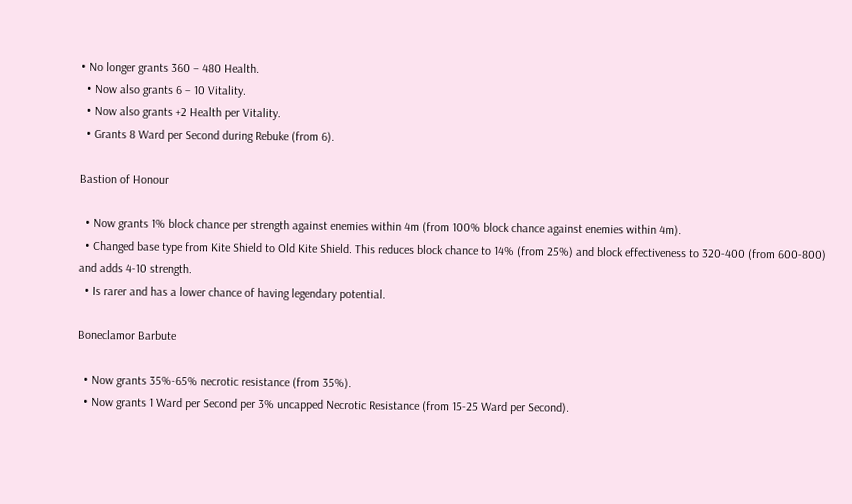• No longer grants 360 – 480 Health.
  • Now also grants 6 – 10 Vitality.
  • Now also grants +2 Health per Vitality.
  • Grants 8 Ward per Second during Rebuke (from 6).

Bastion of Honour

  • Now grants 1% block chance per strength against enemies within 4m (from 100% block chance against enemies within 4m).
  • Changed base type from Kite Shield to Old Kite Shield. This reduces block chance to 14% (from 25%) and block effectiveness to 320-400 (from 600-800) and adds 4-10 strength.
  • Is rarer and has a lower chance of having legendary potential.

Boneclamor Barbute

  • Now grants 35%-65% necrotic resistance (from 35%).
  • Now grants 1 Ward per Second per 3% uncapped Necrotic Resistance (from 15-25 Ward per Second).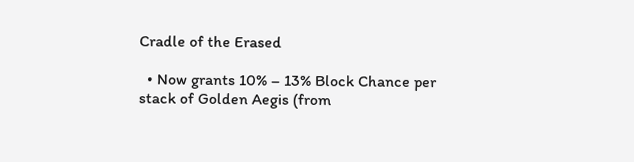Cradle of the Erased

  • Now grants 10% – 13% Block Chance per stack of Golden Aegis (from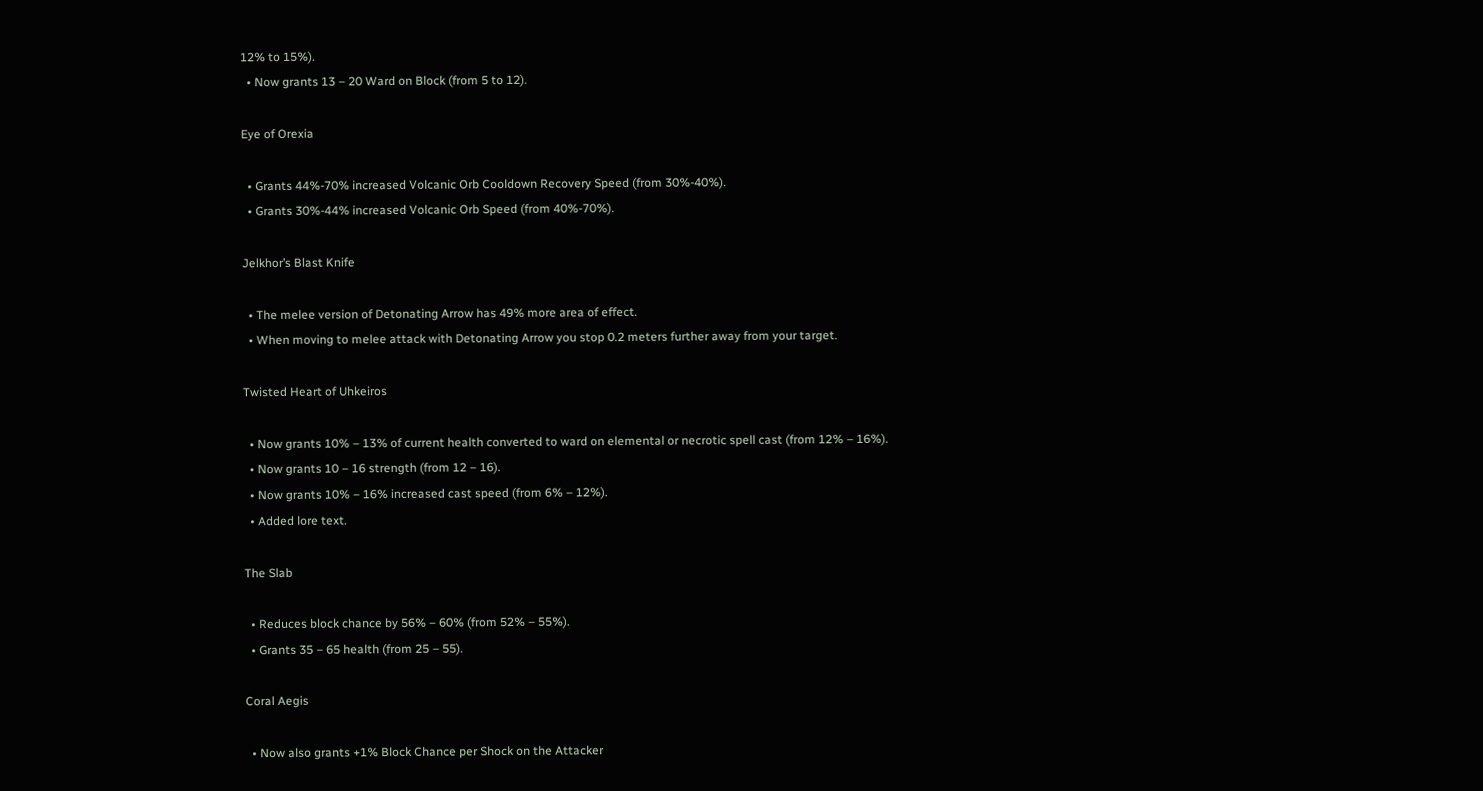12% to 15%).
  • Now grants 13 – 20 Ward on Block (from 5 to 12).

Eye of Orexia

  • Grants 44%-70% increased Volcanic Orb Cooldown Recovery Speed (from 30%-40%).
  • Grants 30%-44% increased Volcanic Orb Speed (from 40%-70%).

Jelkhor’s Blast Knife

  • The melee version of Detonating Arrow has 49% more area of effect.
  • When moving to melee attack with Detonating Arrow you stop 0.2 meters further away from your target.

Twisted Heart of Uhkeiros

  • Now grants 10% – 13% of current health converted to ward on elemental or necrotic spell cast (from 12% – 16%).
  • Now grants 10 – 16 strength (from 12 – 16).
  • Now grants 10% – 16% increased cast speed (from 6% – 12%).
  • Added lore text.

The Slab

  • Reduces block chance by 56% – 60% (from 52% – 55%).
  • Grants 35 – 65 health (from 25 – 55).

Coral Aegis

  • Now also grants +1% Block Chance per Shock on the Attacker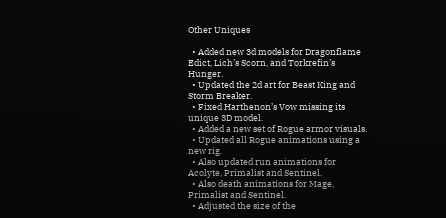Other Uniques

  • Added new 3d models for Dragonflame Edict, Lich’s Scorn, and Torkrefin’s Hunger.
  • Updated the 2d art for Beast King and Storm Breaker.
  • Fixed Harthenon’s Vow missing its unique 3D model.
  • Added a new set of Rogue armor visuals.
  • Updated all Rogue animations using a new rig.
  • Also updated run animations for Acolyte, Primalist and Sentinel.
  • Also death animations for Mage, Primalist and Sentinel.
  • Adjusted the size of the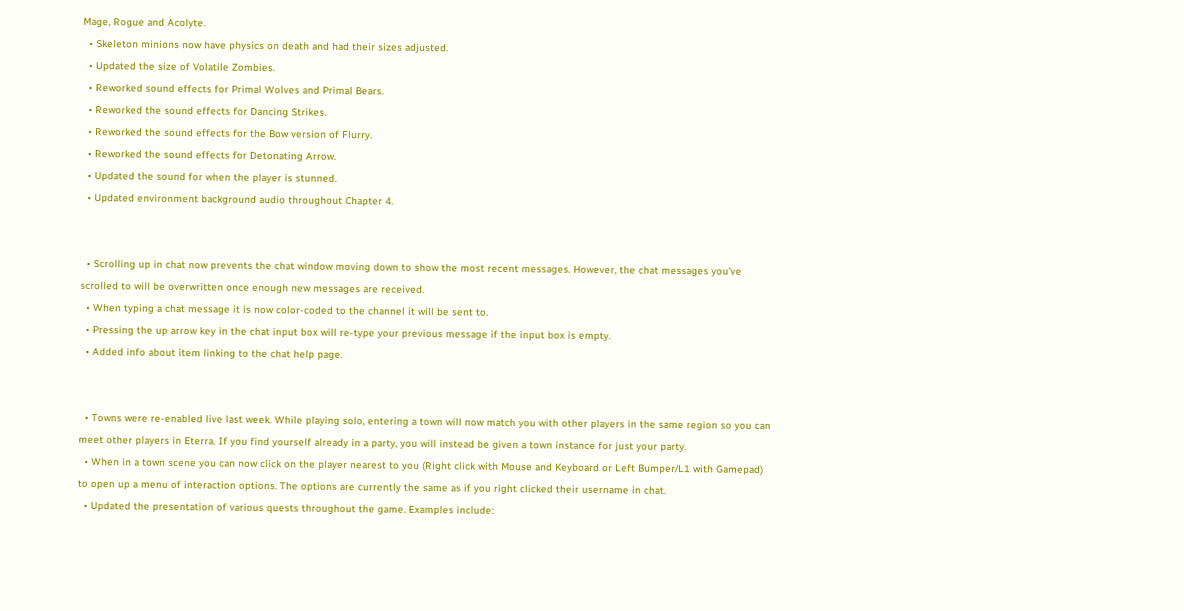Mage, Rogue and Acolyte.
  • Skeleton minions now have physics on death and had their sizes adjusted.
  • Updated the size of Volatile Zombies.
  • Reworked sound effects for Primal Wolves and Primal Bears.
  • Reworked the sound effects for Dancing Strikes.
  • Reworked the sound effects for the Bow version of Flurry.
  • Reworked the sound effects for Detonating Arrow.
  • Updated the sound for when the player is stunned.
  • Updated environment background audio throughout Chapter 4.


  • Scrolling up in chat now prevents the chat window moving down to show the most recent messages. However, the chat messages you’ve scrolled to will be overwritten once enough new messages are received.
  • When typing a chat message it is now color-coded to the channel it will be sent to.
  • Pressing the up arrow key in the chat input box will re-type your previous message if the input box is empty.
  • Added info about item linking to the chat help page.


  • Towns were re-enabled live last week. While playing solo, entering a town will now match you with other players in the same region so you can meet other players in Eterra. If you find yourself already in a party, you will instead be given a town instance for just your party.
  • When in a town scene you can now click on the player nearest to you (Right click with Mouse and Keyboard or Left Bumper/L1 with Gamepad) to open up a menu of interaction options. The options are currently the same as if you right clicked their username in chat.
  • Updated the presentation of various quests throughout the game. Examples include: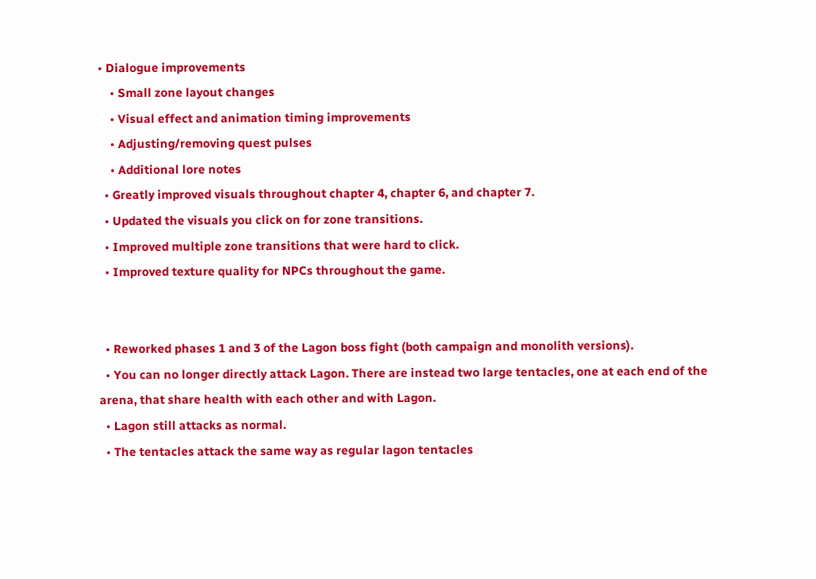• Dialogue improvements
    • Small zone layout changes
    • Visual effect and animation timing improvements
    • Adjusting/removing quest pulses
    • Additional lore notes
  • Greatly improved visuals throughout chapter 4, chapter 6, and chapter 7.
  • Updated the visuals you click on for zone transitions.
  • Improved multiple zone transitions that were hard to click.
  • Improved texture quality for NPCs throughout the game.


  • Reworked phases 1 and 3 of the Lagon boss fight (both campaign and monolith versions).
  • You can no longer directly attack Lagon. There are instead two large tentacles, one at each end of the arena, that share health with each other and with Lagon.
  • Lagon still attacks as normal.
  • The tentacles attack the same way as regular lagon tentacles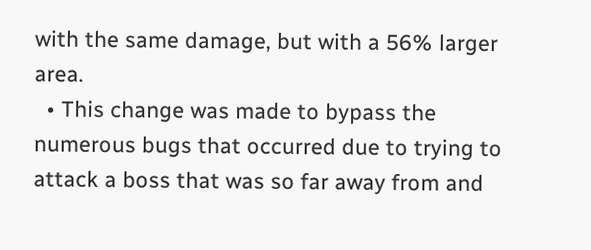with the same damage, but with a 56% larger area.
  • This change was made to bypass the numerous bugs that occurred due to trying to attack a boss that was so far away from and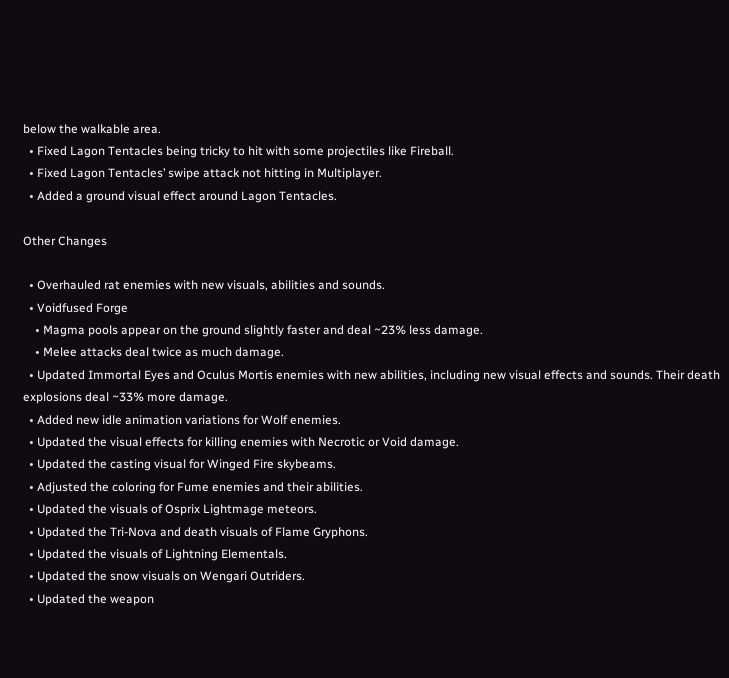below the walkable area.
  • Fixed Lagon Tentacles being tricky to hit with some projectiles like Fireball.
  • Fixed Lagon Tentacles’ swipe attack not hitting in Multiplayer.
  • Added a ground visual effect around Lagon Tentacles.

Other Changes

  • Overhauled rat enemies with new visuals, abilities and sounds.
  • Voidfused Forge
    • Magma pools appear on the ground slightly faster and deal ~23% less damage.
    • Melee attacks deal twice as much damage.
  • Updated Immortal Eyes and Oculus Mortis enemies with new abilities, including new visual effects and sounds. Their death explosions deal ~33% more damage.
  • Added new idle animation variations for Wolf enemies.
  • Updated the visual effects for killing enemies with Necrotic or Void damage.
  • Updated the casting visual for Winged Fire skybeams.
  • Adjusted the coloring for Fume enemies and their abilities.
  • Updated the visuals of Osprix Lightmage meteors.
  • Updated the Tri-Nova and death visuals of Flame Gryphons.
  • Updated the visuals of Lightning Elementals.
  • Updated the snow visuals on Wengari Outriders.
  • Updated the weapon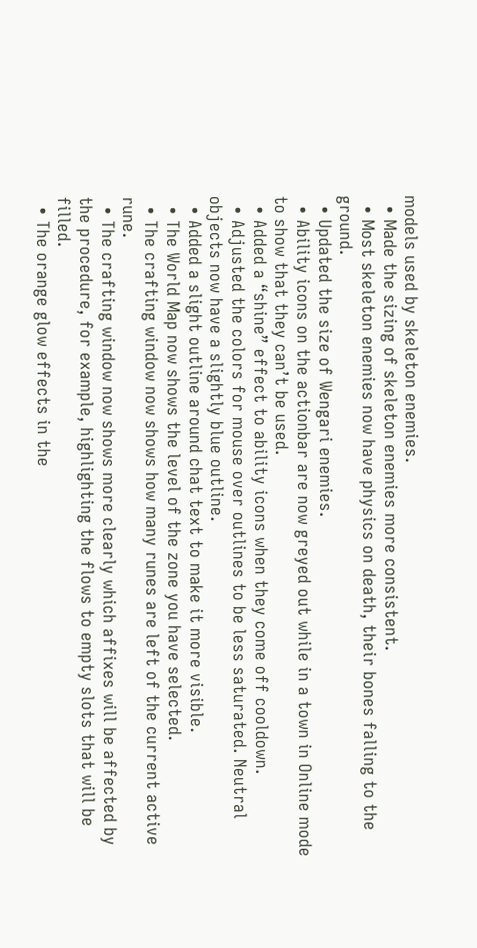models used by skeleton enemies.
  • Made the sizing of skeleton enemies more consistent.
  • Most skeleton enemies now have physics on death, their bones falling to the ground.
  • Updated the size of Wengari enemies.
  • Ability icons on the actionbar are now greyed out while in a town in Online mode to show that they can’t be used.
  • Added a “shine” effect to ability icons when they come off cooldown.
  • Adjusted the colors for mouse over outlines to be less saturated. Neutral objects now have a slightly blue outline.
  • Added a slight outline around chat text to make it more visible.
  • The World Map now shows the level of the zone you have selected.
  • The crafting window now shows how many runes are left of the current active rune.
  • The crafting window now shows more clearly which affixes will be affected by the procedure, for example, highlighting the flows to empty slots that will be filled.
  • The orange glow effects in the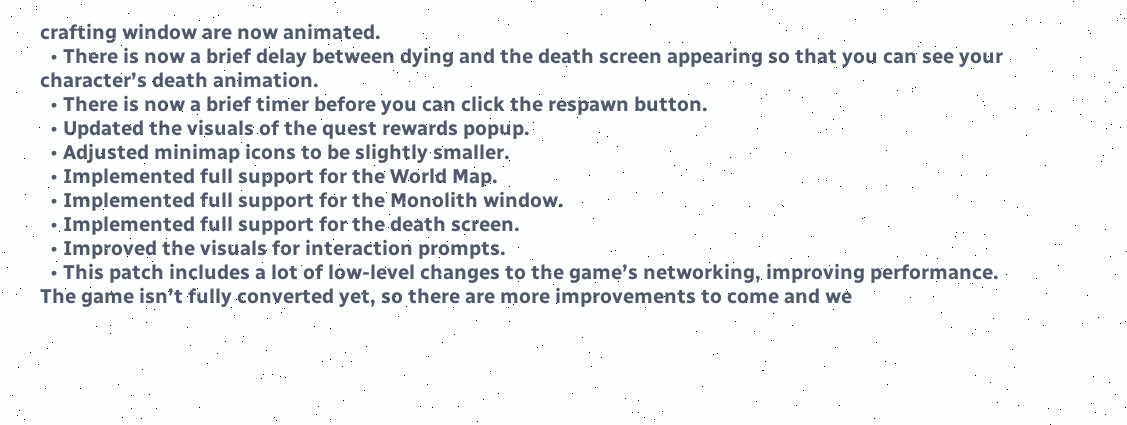crafting window are now animated.
  • There is now a brief delay between dying and the death screen appearing so that you can see your character’s death animation.
  • There is now a brief timer before you can click the respawn button.
  • Updated the visuals of the quest rewards popup.
  • Adjusted minimap icons to be slightly smaller.
  • Implemented full support for the World Map.
  • Implemented full support for the Monolith window.
  • Implemented full support for the death screen.
  • Improved the visuals for interaction prompts.
  • This patch includes a lot of low-level changes to the game’s networking, improving performance. The game isn’t fully converted yet, so there are more improvements to come and we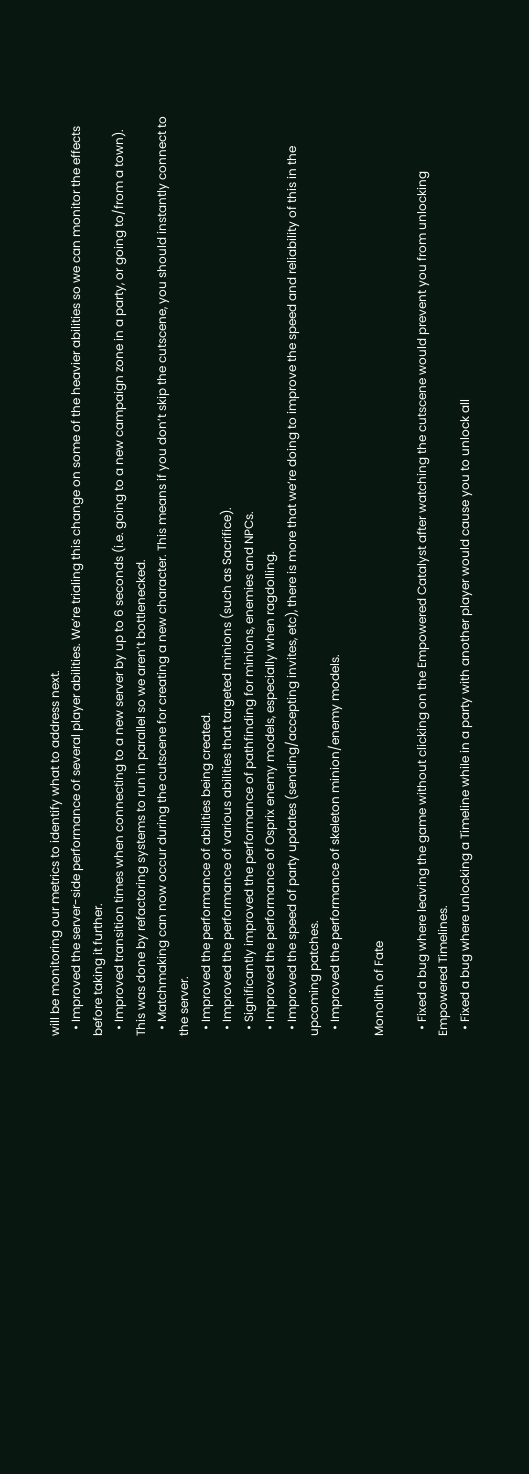will be monitoring our metrics to identify what to address next.
  • Improved the server-side performance of several player abilities. We’re trialing this change on some of the heavier abilities so we can monitor the effects before taking it further.
  • Improved transition times when connecting to a new server by up to 6 seconds (i.e. going to a new campaign zone in a party, or going to/from a town). This was done by refactoring systems to run in parallel so we aren’t bottlenecked.
  • Matchmaking can now occur during the cutscene for creating a new character. This means if you don’t skip the cutscene, you should instantly connect to the server.
  • Improved the performance of abilities being created.
  • Improved the performance of various abilities that targeted minions (such as Sacrifice).
  • Significantly improved the performance of pathfinding for minions, enemies and NPCs.
  • Improved the performance of Osprix enemy models, especially when ragdolling.
  • Improved the speed of party updates (sending/accepting invites, etc), there is more that we’re doing to improve the speed and reliability of this in the upcoming patches.
  • Improved the performance of skeleton minion/enemy models.

Monolith of Fate

  • Fixed a bug where leaving the game without clicking on the Empowered Catalyst after watching the cutscene would prevent you from unlocking Empowered Timelines.
  • Fixed a bug where unlocking a Timeline while in a party with another player would cause you to unlock all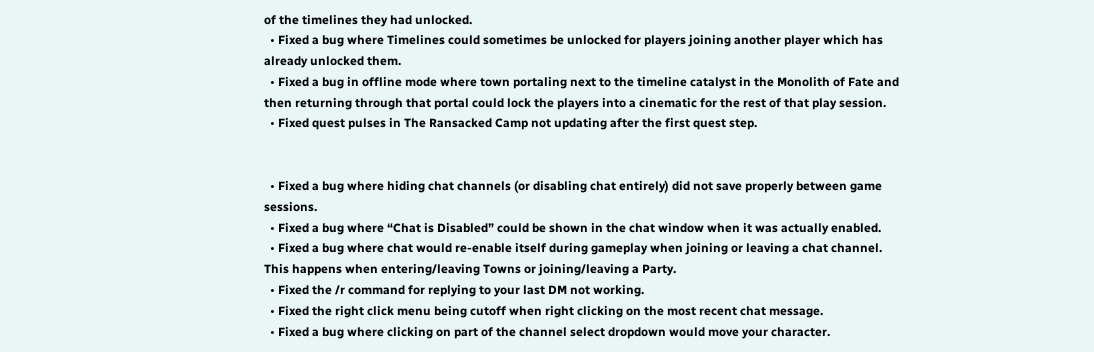of the timelines they had unlocked.
  • Fixed a bug where Timelines could sometimes be unlocked for players joining another player which has already unlocked them.
  • Fixed a bug in offline mode where town portaling next to the timeline catalyst in the Monolith of Fate and then returning through that portal could lock the players into a cinematic for the rest of that play session.
  • Fixed quest pulses in The Ransacked Camp not updating after the first quest step.


  • Fixed a bug where hiding chat channels (or disabling chat entirely) did not save properly between game sessions.
  • Fixed a bug where “Chat is Disabled” could be shown in the chat window when it was actually enabled.
  • Fixed a bug where chat would re-enable itself during gameplay when joining or leaving a chat channel. This happens when entering/leaving Towns or joining/leaving a Party.
  • Fixed the /r command for replying to your last DM not working.
  • Fixed the right click menu being cutoff when right clicking on the most recent chat message.
  • Fixed a bug where clicking on part of the channel select dropdown would move your character.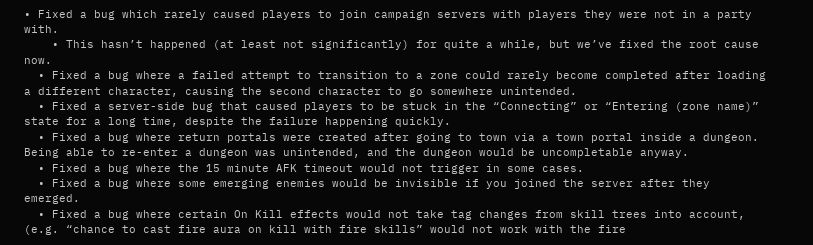• Fixed a bug which rarely caused players to join campaign servers with players they were not in a party with.
    • This hasn’t happened (at least not significantly) for quite a while, but we’ve fixed the root cause now.
  • Fixed a bug where a failed attempt to transition to a zone could rarely become completed after loading a different character, causing the second character to go somewhere unintended.
  • Fixed a server-side bug that caused players to be stuck in the “Connecting” or “Entering (zone name)” state for a long time, despite the failure happening quickly.
  • Fixed a bug where return portals were created after going to town via a town portal inside a dungeon. Being able to re-enter a dungeon was unintended, and the dungeon would be uncompletable anyway.
  • Fixed a bug where the 15 minute AFK timeout would not trigger in some cases.
  • Fixed a bug where some emerging enemies would be invisible if you joined the server after they emerged.
  • Fixed a bug where certain On Kill effects would not take tag changes from skill trees into account, (e.g. “chance to cast fire aura on kill with fire skills” would not work with the fire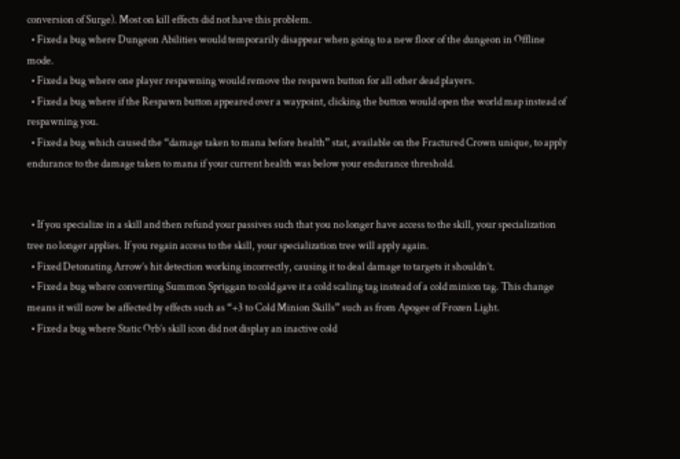conversion of Surge). Most on kill effects did not have this problem.
  • Fixed a bug where Dungeon Abilities would temporarily disappear when going to a new floor of the dungeon in Offline mode.
  • Fixed a bug where one player respawning would remove the respawn button for all other dead players.
  • Fixed a bug where if the Respawn button appeared over a waypoint, clicking the button would open the world map instead of respawning you.
  • Fixed a bug which caused the “damage taken to mana before health” stat, available on the Fractured Crown unique, to apply endurance to the damage taken to mana if your current health was below your endurance threshold.


  • If you specialize in a skill and then refund your passives such that you no longer have access to the skill, your specialization tree no longer applies. If you regain access to the skill, your specialization tree will apply again.
  • Fixed Detonating Arrow’s hit detection working incorrectly, causing it to deal damage to targets it shouldn’t.
  • Fixed a bug where converting Summon Spriggan to cold gave it a cold scaling tag instead of a cold minion tag. This change means it will now be affected by effects such as “+3 to Cold Minion Skills” such as from Apogee of Frozen Light.
  • Fixed a bug where Static Orb’s skill icon did not display an inactive cold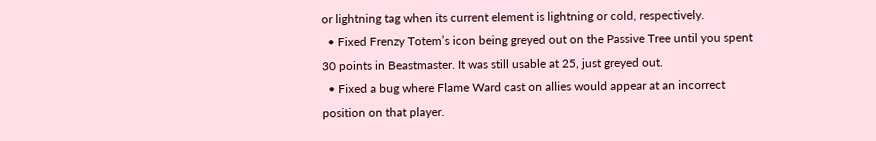or lightning tag when its current element is lightning or cold, respectively.
  • Fixed Frenzy Totem’s icon being greyed out on the Passive Tree until you spent 30 points in Beastmaster. It was still usable at 25, just greyed out.
  • Fixed a bug where Flame Ward cast on allies would appear at an incorrect position on that player.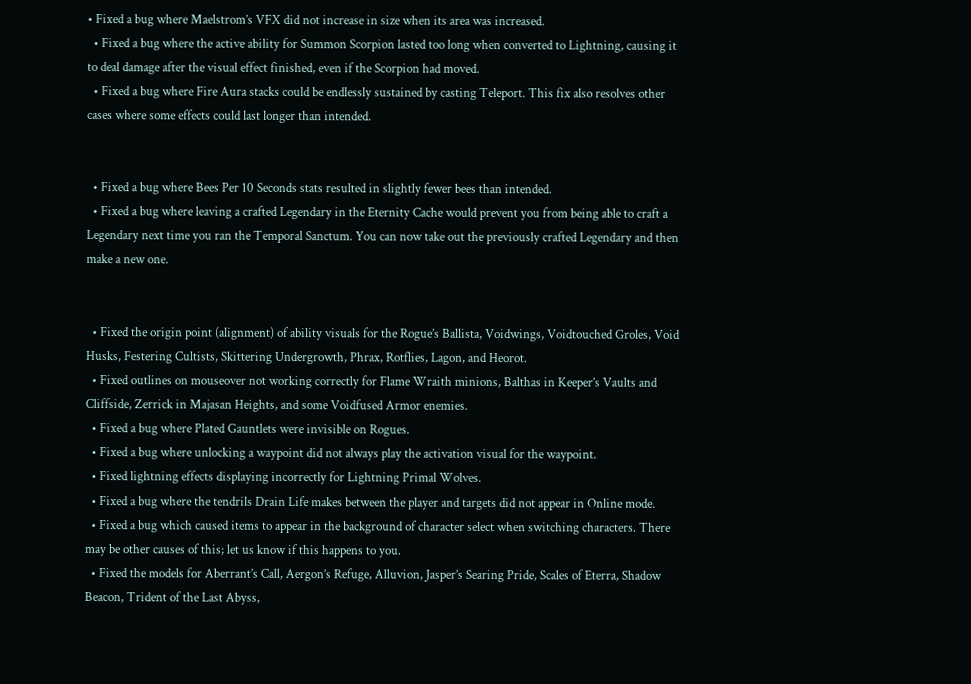• Fixed a bug where Maelstrom’s VFX did not increase in size when its area was increased.
  • Fixed a bug where the active ability for Summon Scorpion lasted too long when converted to Lightning, causing it to deal damage after the visual effect finished, even if the Scorpion had moved.
  • Fixed a bug where Fire Aura stacks could be endlessly sustained by casting Teleport. This fix also resolves other cases where some effects could last longer than intended.


  • Fixed a bug where Bees Per 10 Seconds stats resulted in slightly fewer bees than intended.
  • Fixed a bug where leaving a crafted Legendary in the Eternity Cache would prevent you from being able to craft a Legendary next time you ran the Temporal Sanctum. You can now take out the previously crafted Legendary and then make a new one.


  • Fixed the origin point (alignment) of ability visuals for the Rogue’s Ballista, Voidwings, Voidtouched Groles, Void Husks, Festering Cultists, Skittering Undergrowth, Phrax, Rotflies, Lagon, and Heorot.
  • Fixed outlines on mouseover not working correctly for Flame Wraith minions, Balthas in Keeper’s Vaults and Cliffside, Zerrick in Majasan Heights, and some Voidfused Armor enemies.
  • Fixed a bug where Plated Gauntlets were invisible on Rogues.
  • Fixed a bug where unlocking a waypoint did not always play the activation visual for the waypoint.
  • Fixed lightning effects displaying incorrectly for Lightning Primal Wolves.
  • Fixed a bug where the tendrils Drain Life makes between the player and targets did not appear in Online mode.
  • Fixed a bug which caused items to appear in the background of character select when switching characters. There may be other causes of this; let us know if this happens to you.
  • Fixed the models for Aberrant’s Call, Aergon’s Refuge, Alluvion, Jasper’s Searing Pride, Scales of Eterra, Shadow Beacon, Trident of the Last Abyss,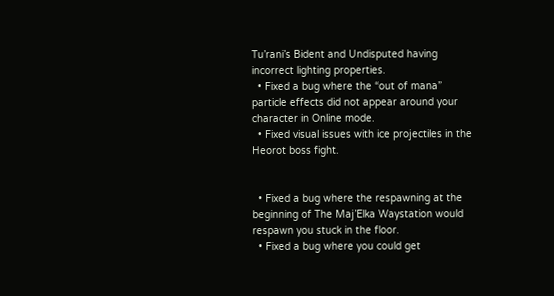Tu’rani’s Bident and Undisputed having incorrect lighting properties.
  • Fixed a bug where the “out of mana” particle effects did not appear around your character in Online mode.
  • Fixed visual issues with ice projectiles in the Heorot boss fight.


  • Fixed a bug where the respawning at the beginning of The Maj’Elka Waystation would respawn you stuck in the floor.
  • Fixed a bug where you could get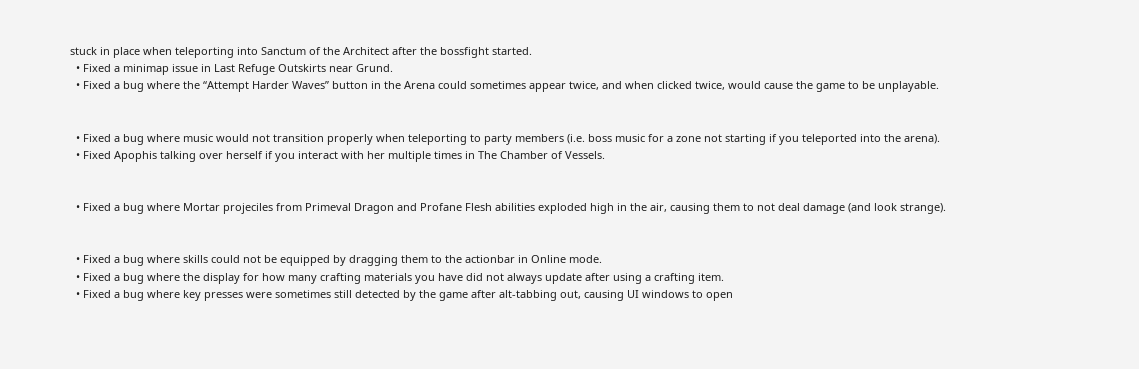stuck in place when teleporting into Sanctum of the Architect after the bossfight started.
  • Fixed a minimap issue in Last Refuge Outskirts near Grund.
  • Fixed a bug where the “Attempt Harder Waves” button in the Arena could sometimes appear twice, and when clicked twice, would cause the game to be unplayable.


  • Fixed a bug where music would not transition properly when teleporting to party members (i.e. boss music for a zone not starting if you teleported into the arena).
  • Fixed Apophis talking over herself if you interact with her multiple times in The Chamber of Vessels.


  • Fixed a bug where Mortar projeciles from Primeval Dragon and Profane Flesh abilities exploded high in the air, causing them to not deal damage (and look strange).


  • Fixed a bug where skills could not be equipped by dragging them to the actionbar in Online mode.
  • Fixed a bug where the display for how many crafting materials you have did not always update after using a crafting item.
  • Fixed a bug where key presses were sometimes still detected by the game after alt-tabbing out, causing UI windows to open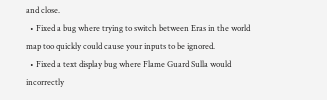and close.
  • Fixed a bug where trying to switch between Eras in the world map too quickly could cause your inputs to be ignored.
  • Fixed a text display bug where Flame Guard Sulla would incorrectly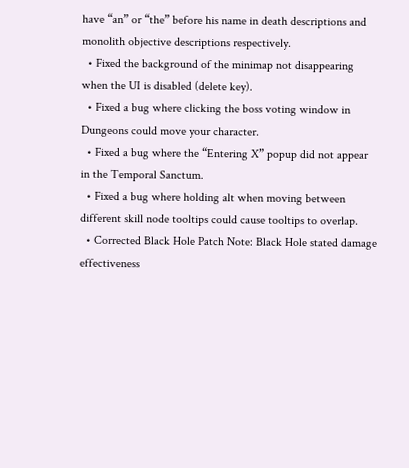have “an” or “the” before his name in death descriptions and monolith objective descriptions respectively.
  • Fixed the background of the minimap not disappearing when the UI is disabled (delete key).
  • Fixed a bug where clicking the boss voting window in Dungeons could move your character.
  • Fixed a bug where the “Entering X” popup did not appear in the Temporal Sanctum.
  • Fixed a bug where holding alt when moving between different skill node tooltips could cause tooltips to overlap.
  • Corrected Black Hole Patch Note: Black Hole stated damage effectiveness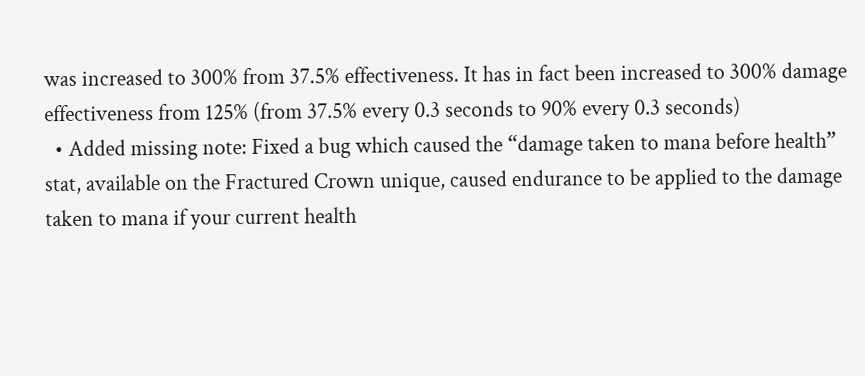was increased to 300% from 37.5% effectiveness. It has in fact been increased to 300% damage effectiveness from 125% (from 37.5% every 0.3 seconds to 90% every 0.3 seconds)
  • Added missing note: Fixed a bug which caused the “damage taken to mana before health” stat, available on the Fractured Crown unique, caused endurance to be applied to the damage taken to mana if your current health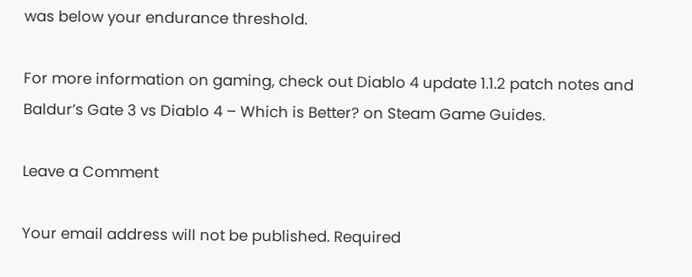was below your endurance threshold.

For more information on gaming, check out Diablo 4 update 1.1.2 patch notes and Baldur’s Gate 3 vs Diablo 4 – Which is Better? on Steam Game Guides.

Leave a Comment

Your email address will not be published. Required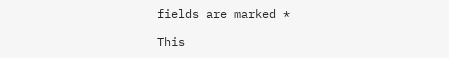fields are marked *

This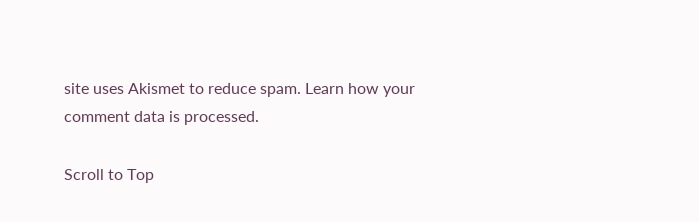site uses Akismet to reduce spam. Learn how your comment data is processed.

Scroll to Top